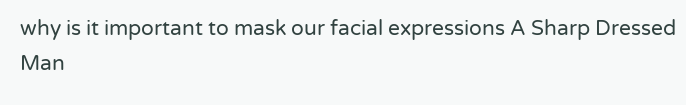why is it important to mask our facial expressions A Sharp Dressed Man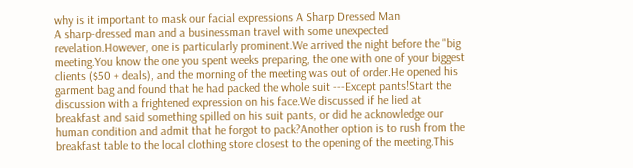why is it important to mask our facial expressions A Sharp Dressed Man
A sharp-dressed man and a businessman travel with some unexpected revelation.However, one is particularly prominent.We arrived the night before the "big meeting.You know the one you spent weeks preparing, the one with one of your biggest clients ($50 + deals), and the morning of the meeting was out of order.He opened his garment bag and found that he had packed the whole suit ---Except pants!Start the discussion with a frightened expression on his face.We discussed if he lied at breakfast and said something spilled on his suit pants, or did he acknowledge our human condition and admit that he forgot to pack?Another option is to rush from the breakfast table to the local clothing store closest to the opening of the meeting.This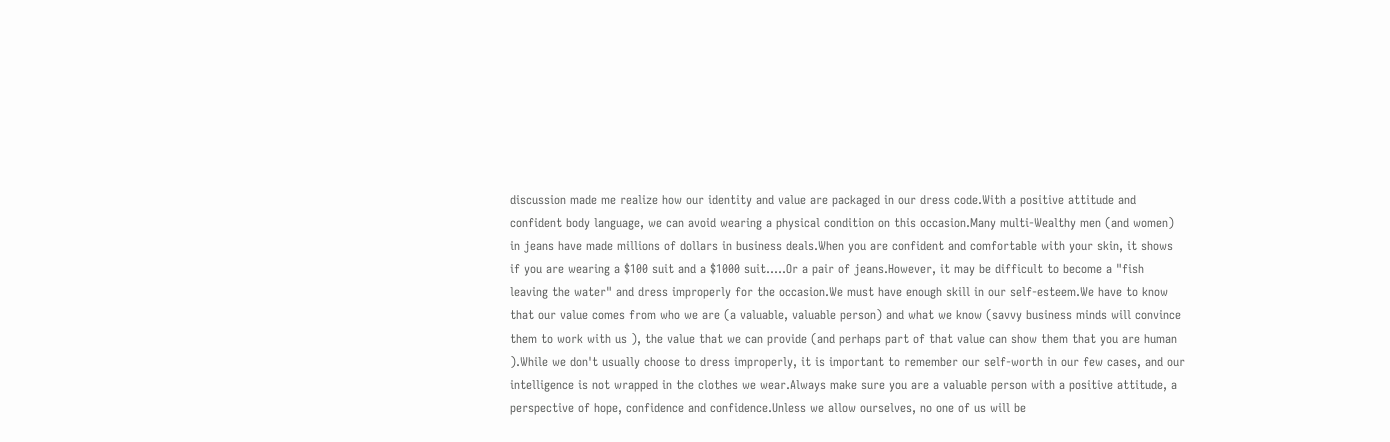discussion made me realize how our identity and value are packaged in our dress code.With a positive attitude and confident body language, we can avoid wearing a physical condition on this occasion.Many multi-Wealthy men (and women) in jeans have made millions of dollars in business deals.When you are confident and comfortable with your skin, it shows if you are wearing a $100 suit and a $1000 suit.....Or a pair of jeans.However, it may be difficult to become a "fish leaving the water" and dress improperly for the occasion.We must have enough skill in our self-esteem.We have to know that our value comes from who we are (a valuable, valuable person) and what we know (savvy business minds will convince them to work with us ), the value that we can provide (and perhaps part of that value can show them that you are human ).While we don't usually choose to dress improperly, it is important to remember our self-worth in our few cases, and our intelligence is not wrapped in the clothes we wear.Always make sure you are a valuable person with a positive attitude, a perspective of hope, confidence and confidence.Unless we allow ourselves, no one of us will be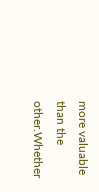more valuable than the other.Whether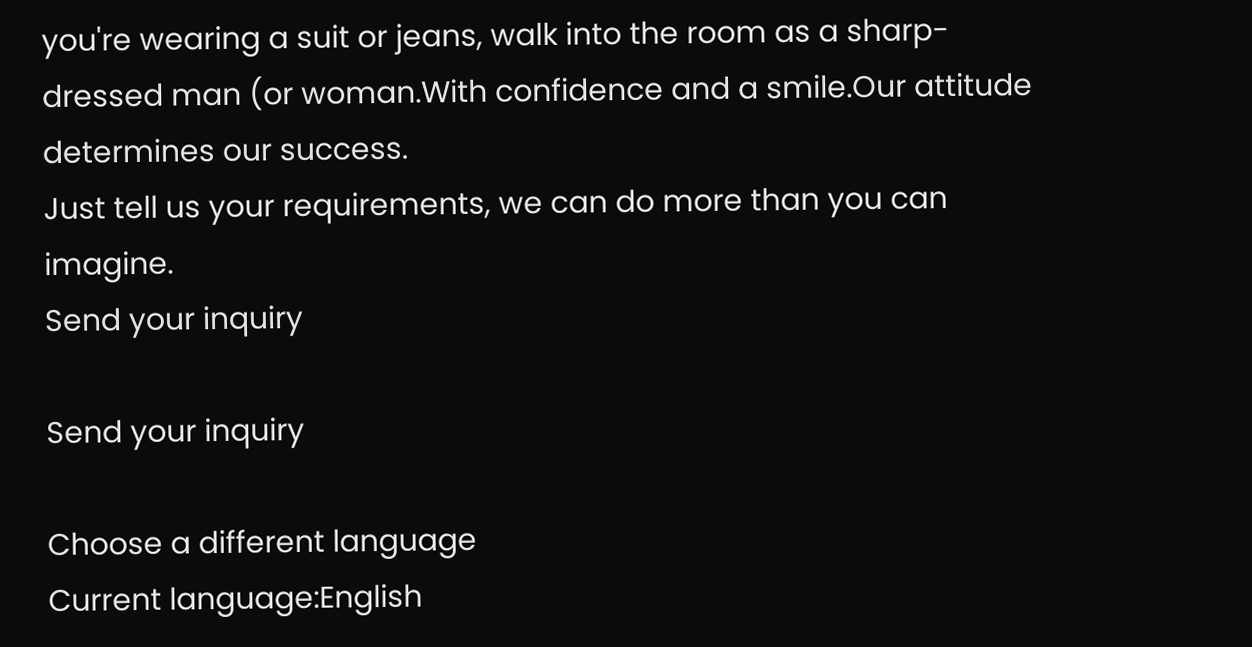you're wearing a suit or jeans, walk into the room as a sharp-dressed man (or woman.With confidence and a smile.Our attitude determines our success.
Just tell us your requirements, we can do more than you can imagine.
Send your inquiry

Send your inquiry

Choose a different language
Current language:English